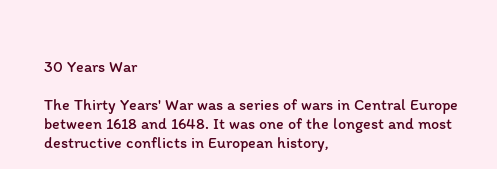30 Years War

The Thirty Years' War was a series of wars in Central Europe between 1618 and 1648. It was one of the longest and most destructive conflicts in European history,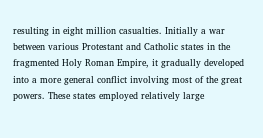resulting in eight million casualties. Initially a war between various Protestant and Catholic states in the fragmented Holy Roman Empire, it gradually developed into a more general conflict involving most of the great powers. These states employed relatively large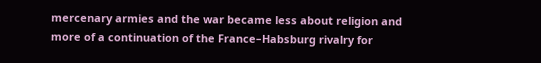mercenary armies and the war became less about religion and more of a continuation of the France–Habsburg rivalry for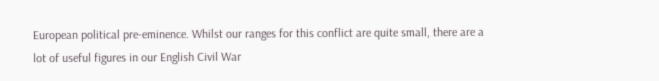European political pre-eminence. Whilst our ranges for this conflict are quite small, there are a lot of useful figures in our English Civil War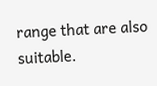range that are also suitable.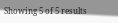Showing 5 of 5 results